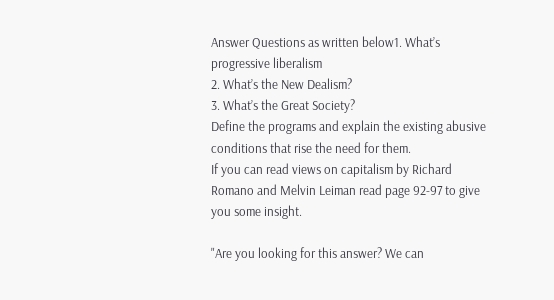Answer Questions as written below1. What’s progressive liberalism
2. What’s the New Dealism?
3. What’s the Great Society?
Define the programs and explain the existing abusive conditions that rise the need for them.
If you can read views on capitalism by Richard Romano and Melvin Leiman read page 92-97 to give you some insight.

"Are you looking for this answer? We can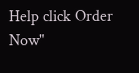Help click Order Now"